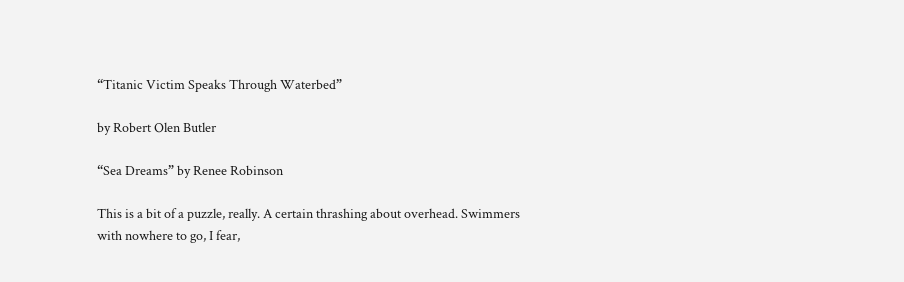“Titanic Victim Speaks Through Waterbed”

by Robert Olen Butler

“Sea Dreams” by Renee Robinson

This is a bit of a puzzle, really. A certain thrashing about overhead. Swimmers with nowhere to go, I fear,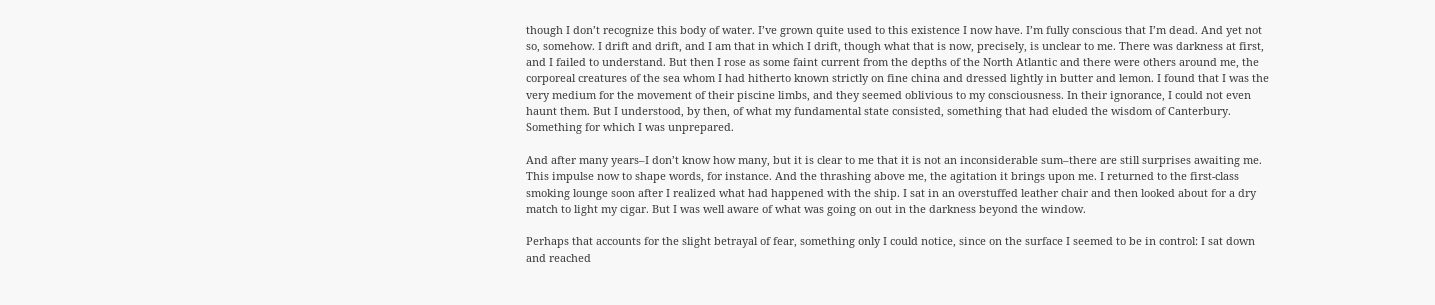though I don’t recognize this body of water. I’ve grown quite used to this existence I now have. I’m fully conscious that I’m dead. And yet not so, somehow. I drift and drift, and I am that in which I drift, though what that is now, precisely, is unclear to me. There was darkness at first, and I failed to understand. But then I rose as some faint current from the depths of the North Atlantic and there were others around me, the corporeal creatures of the sea whom I had hitherto known strictly on fine china and dressed lightly in butter and lemon. I found that I was the very medium for the movement of their piscine limbs, and they seemed oblivious to my consciousness. In their ignorance, I could not even haunt them. But I understood, by then, of what my fundamental state consisted, something that had eluded the wisdom of Canterbury. Something for which I was unprepared.

And after many years–I don’t know how many, but it is clear to me that it is not an inconsiderable sum–there are still surprises awaiting me. This impulse now to shape words, for instance. And the thrashing above me, the agitation it brings upon me. I returned to the first-class smoking lounge soon after I realized what had happened with the ship. I sat in an overstuffed leather chair and then looked about for a dry match to light my cigar. But I was well aware of what was going on out in the darkness beyond the window.

Perhaps that accounts for the slight betrayal of fear, something only I could notice, since on the surface I seemed to be in control: I sat down and reached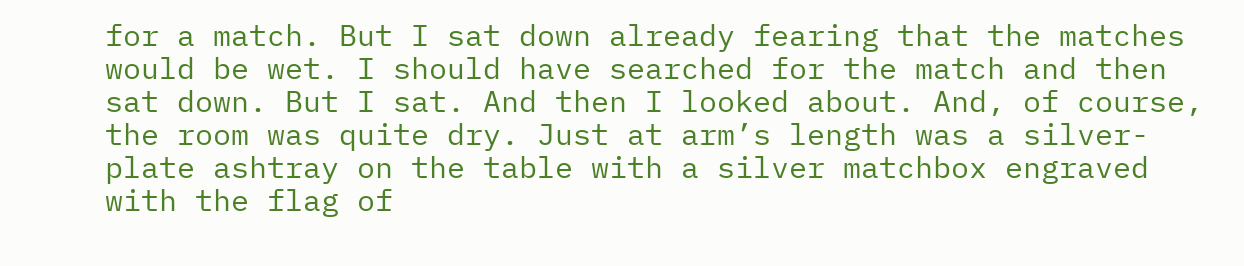for a match. But I sat down already fearing that the matches would be wet. I should have searched for the match and then sat down. But I sat. And then I looked about. And, of course, the room was quite dry. Just at arm’s length was a silver-plate ashtray on the table with a silver matchbox engraved with the flag of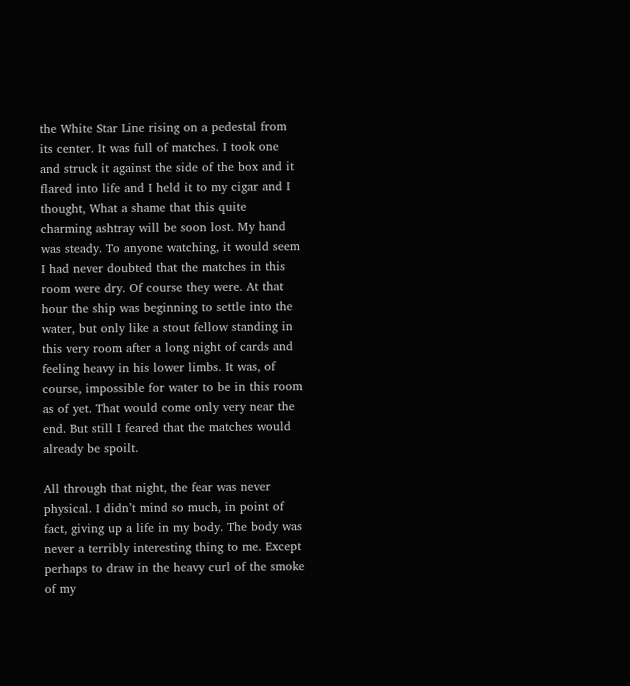the White Star Line rising on a pedestal from its center. It was full of matches. I took one and struck it against the side of the box and it flared into life and I held it to my cigar and I thought, What a shame that this quite charming ashtray will be soon lost. My hand was steady. To anyone watching, it would seem I had never doubted that the matches in this room were dry. Of course they were. At that hour the ship was beginning to settle into the water, but only like a stout fellow standing in this very room after a long night of cards and feeling heavy in his lower limbs. It was, of course, impossible for water to be in this room as of yet. That would come only very near the end. But still I feared that the matches would already be spoilt.

All through that night, the fear was never physical. I didn’t mind so much, in point of fact, giving up a life in my body. The body was never a terribly interesting thing to me. Except perhaps to draw in the heavy curl of the smoke of my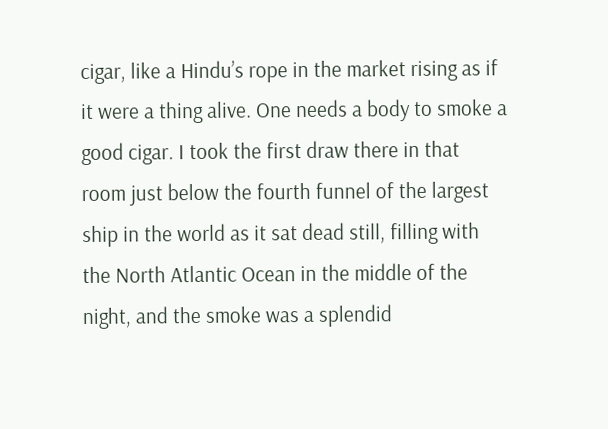cigar, like a Hindu’s rope in the market rising as if it were a thing alive. One needs a body to smoke a good cigar. I took the first draw there in that room just below the fourth funnel of the largest ship in the world as it sat dead still, filling with the North Atlantic Ocean in the middle of the night, and the smoke was a splendid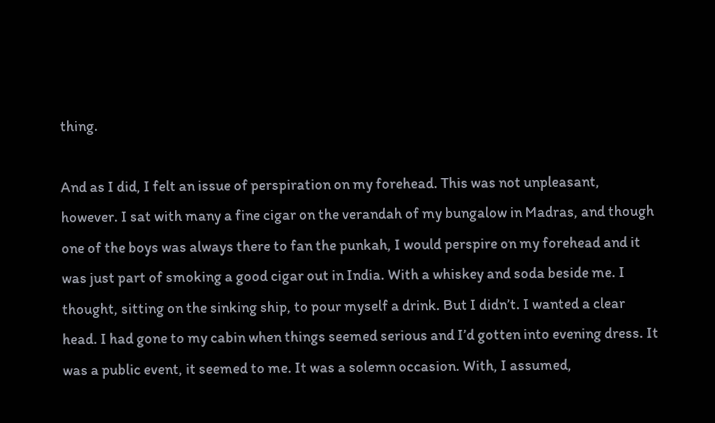thing.

And as I did, I felt an issue of perspiration on my forehead. This was not unpleasant, however. I sat with many a fine cigar on the verandah of my bungalow in Madras, and though one of the boys was always there to fan the punkah, I would perspire on my forehead and it was just part of smoking a good cigar out in India. With a whiskey and soda beside me. I thought, sitting on the sinking ship, to pour myself a drink. But I didn’t. I wanted a clear head. I had gone to my cabin when things seemed serious and I’d gotten into evening dress. It was a public event, it seemed to me. It was a solemn occasion. With, I assumed,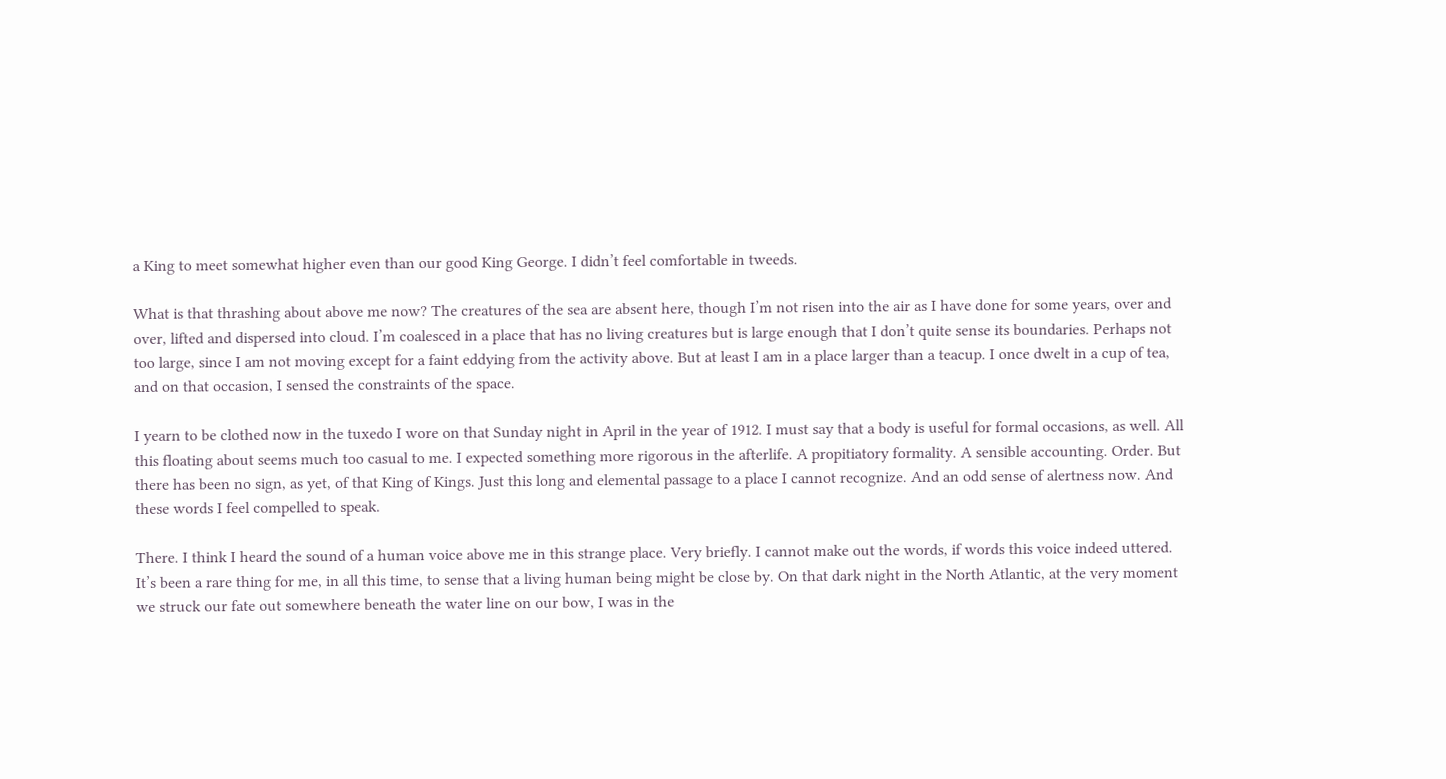a King to meet somewhat higher even than our good King George. I didn’t feel comfortable in tweeds.

What is that thrashing about above me now? The creatures of the sea are absent here, though I’m not risen into the air as I have done for some years, over and over, lifted and dispersed into cloud. I’m coalesced in a place that has no living creatures but is large enough that I don’t quite sense its boundaries. Perhaps not too large, since I am not moving except for a faint eddying from the activity above. But at least I am in a place larger than a teacup. I once dwelt in a cup of tea, and on that occasion, I sensed the constraints of the space.

I yearn to be clothed now in the tuxedo I wore on that Sunday night in April in the year of 1912. I must say that a body is useful for formal occasions, as well. All this floating about seems much too casual to me. I expected something more rigorous in the afterlife. A propitiatory formality. A sensible accounting. Order. But there has been no sign, as yet, of that King of Kings. Just this long and elemental passage to a place I cannot recognize. And an odd sense of alertness now. And these words I feel compelled to speak.

There. I think I heard the sound of a human voice above me in this strange place. Very briefly. I cannot make out the words, if words this voice indeed uttered. It’s been a rare thing for me, in all this time, to sense that a living human being might be close by. On that dark night in the North Atlantic, at the very moment we struck our fate out somewhere beneath the water line on our bow, I was in the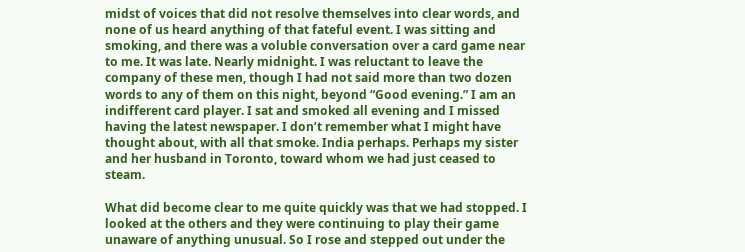midst of voices that did not resolve themselves into clear words, and none of us heard anything of that fateful event. I was sitting and smoking, and there was a voluble conversation over a card game near to me. It was late. Nearly midnight. I was reluctant to leave the company of these men, though I had not said more than two dozen words to any of them on this night, beyond “Good evening.” I am an indifferent card player. I sat and smoked all evening and I missed having the latest newspaper. I don’t remember what I might have thought about, with all that smoke. India perhaps. Perhaps my sister and her husband in Toronto, toward whom we had just ceased to steam.

What did become clear to me quite quickly was that we had stopped. I looked at the others and they were continuing to play their game unaware of anything unusual. So I rose and stepped out under the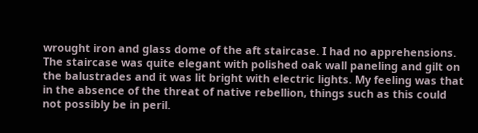wrought iron and glass dome of the aft staircase. I had no apprehensions. The staircase was quite elegant with polished oak wall paneling and gilt on the balustrades and it was lit bright with electric lights. My feeling was that in the absence of the threat of native rebellion, things such as this could not possibly be in peril.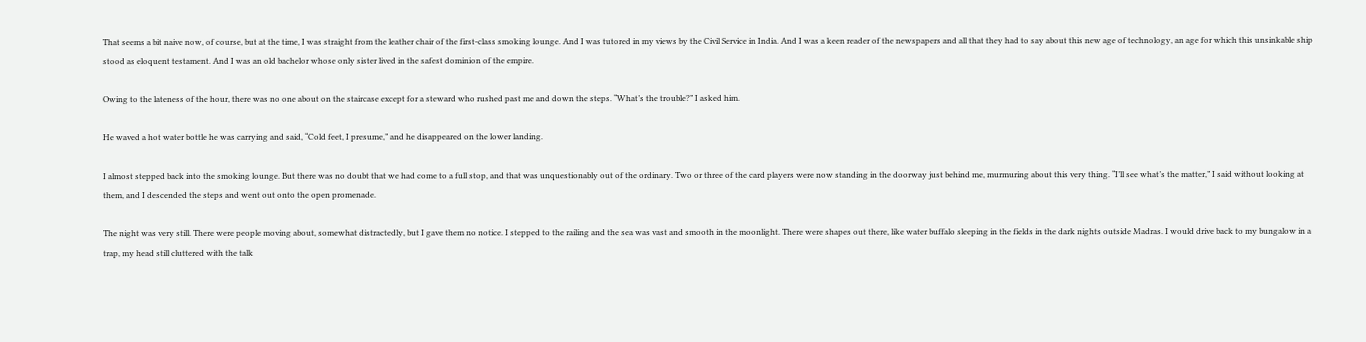That seems a bit naive now, of course, but at the time, I was straight from the leather chair of the first-class smoking lounge. And I was tutored in my views by the Civil Service in India. And I was a keen reader of the newspapers and all that they had to say about this new age of technology, an age for which this unsinkable ship stood as eloquent testament. And I was an old bachelor whose only sister lived in the safest dominion of the empire.

Owing to the lateness of the hour, there was no one about on the staircase except for a steward who rushed past me and down the steps. “What’s the trouble?” I asked him.

He waved a hot water bottle he was carrying and said, “Cold feet, I presume,” and he disappeared on the lower landing.

I almost stepped back into the smoking lounge. But there was no doubt that we had come to a full stop, and that was unquestionably out of the ordinary. Two or three of the card players were now standing in the doorway just behind me, murmuring about this very thing. “I’ll see what’s the matter,” I said without looking at them, and I descended the steps and went out onto the open promenade.

The night was very still. There were people moving about, somewhat distractedly, but I gave them no notice. I stepped to the railing and the sea was vast and smooth in the moonlight. There were shapes out there, like water buffalo sleeping in the fields in the dark nights outside Madras. I would drive back to my bungalow in a trap, my head still cluttered with the talk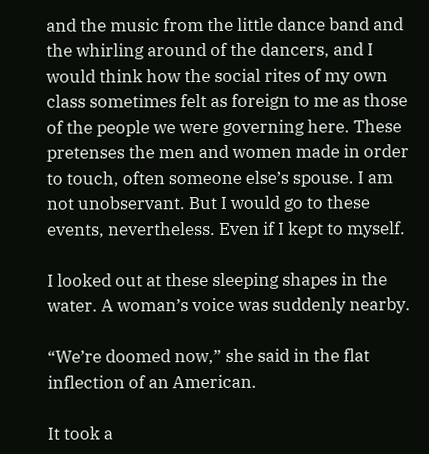and the music from the little dance band and the whirling around of the dancers, and I would think how the social rites of my own class sometimes felt as foreign to me as those of the people we were governing here. These pretenses the men and women made in order to touch, often someone else’s spouse. I am not unobservant. But I would go to these events, nevertheless. Even if I kept to myself.

I looked out at these sleeping shapes in the water. A woman’s voice was suddenly nearby.

“We’re doomed now,” she said in the flat inflection of an American.

It took a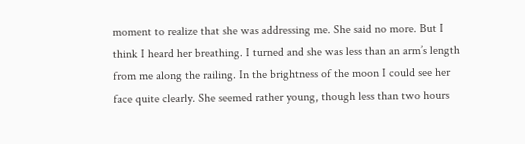moment to realize that she was addressing me. She said no more. But I think I heard her breathing. I turned and she was less than an arm’s length from me along the railing. In the brightness of the moon I could see her face quite clearly. She seemed rather young, though less than two hours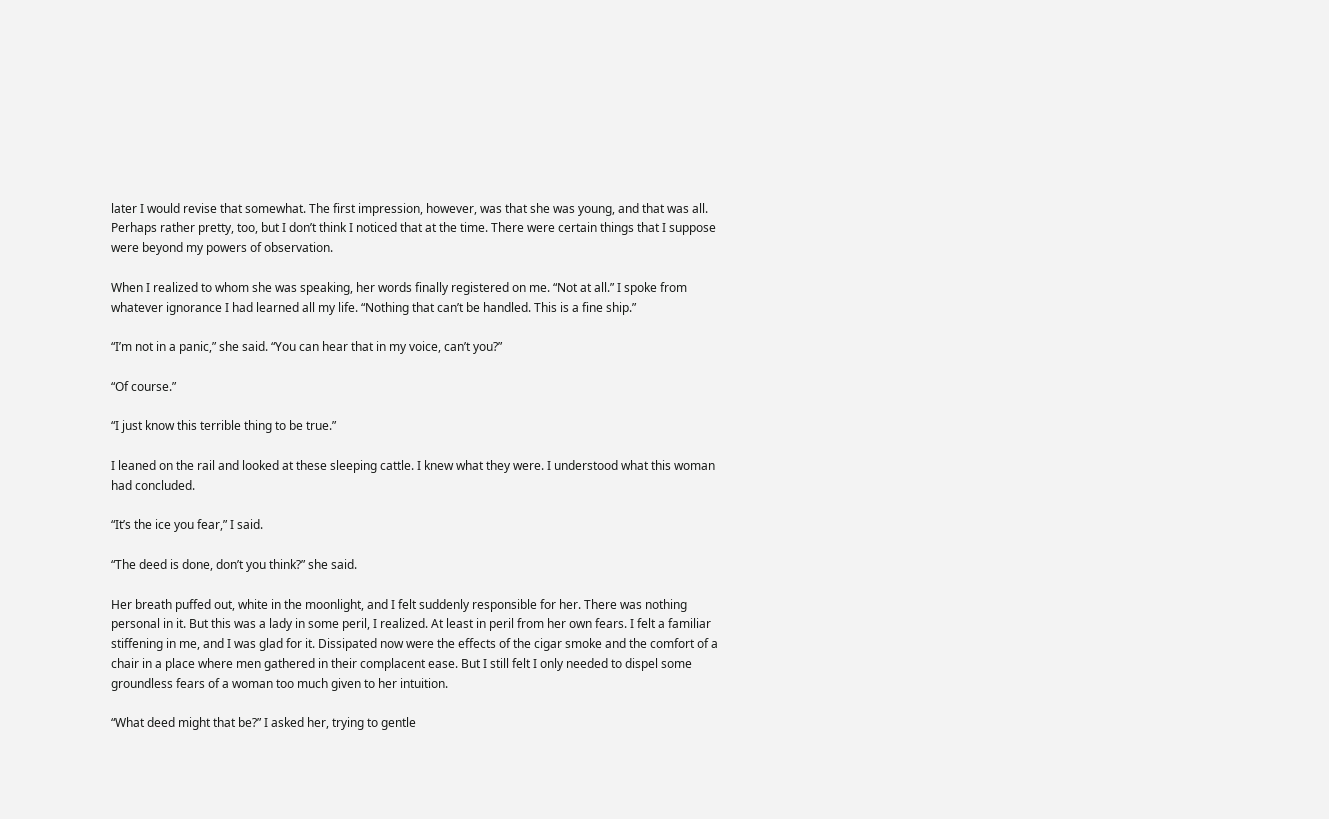later I would revise that somewhat. The first impression, however, was that she was young, and that was all. Perhaps rather pretty, too, but I don’t think I noticed that at the time. There were certain things that I suppose were beyond my powers of observation.

When I realized to whom she was speaking, her words finally registered on me. “Not at all.” I spoke from whatever ignorance I had learned all my life. “Nothing that can’t be handled. This is a fine ship.”

“I’m not in a panic,” she said. “You can hear that in my voice, can’t you?”

“Of course.”

“I just know this terrible thing to be true.”

I leaned on the rail and looked at these sleeping cattle. I knew what they were. I understood what this woman had concluded.

“It’s the ice you fear,” I said.

“The deed is done, don’t you think?” she said.

Her breath puffed out, white in the moonlight, and I felt suddenly responsible for her. There was nothing personal in it. But this was a lady in some peril, I realized. At least in peril from her own fears. I felt a familiar stiffening in me, and I was glad for it. Dissipated now were the effects of the cigar smoke and the comfort of a chair in a place where men gathered in their complacent ease. But I still felt I only needed to dispel some groundless fears of a woman too much given to her intuition.

“What deed might that be?” I asked her, trying to gentle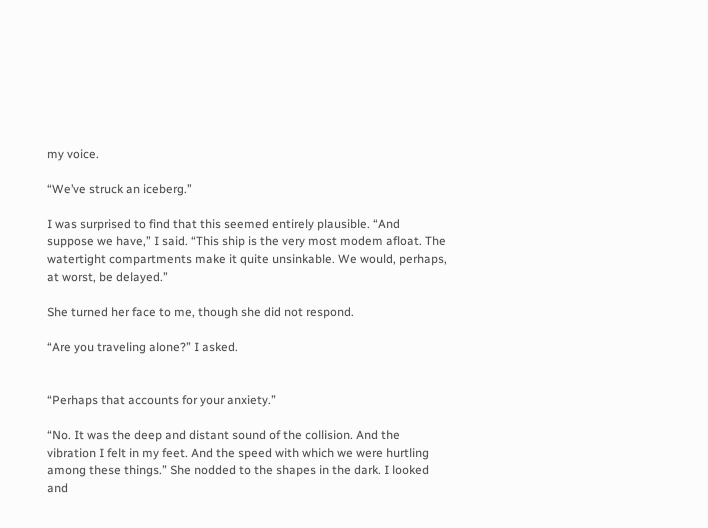my voice.

“We’ve struck an iceberg.”

I was surprised to find that this seemed entirely plausible. “And suppose we have,” I said. “This ship is the very most modem afloat. The watertight compartments make it quite unsinkable. We would, perhaps, at worst, be delayed.”

She turned her face to me, though she did not respond.

“Are you traveling alone?” I asked.


“Perhaps that accounts for your anxiety.”

“No. It was the deep and distant sound of the collision. And the vibration I felt in my feet. And the speed with which we were hurtling among these things.” She nodded to the shapes in the dark. I looked and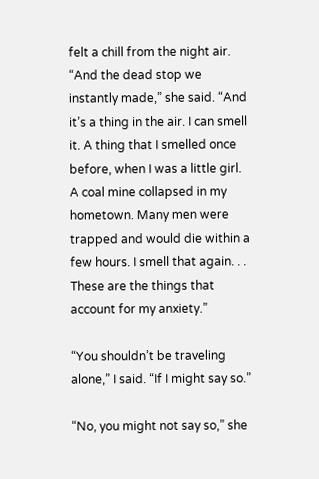felt a chill from the night air. “And the dead stop we instantly made,” she said. “And it’s a thing in the air. I can smell it. A thing that I smelled once before, when I was a little girl. A coal mine collapsed in my hometown. Many men were trapped and would die within a few hours. I smell that again. . . These are the things that account for my anxiety.”

“You shouldn’t be traveling alone,” I said. “If I might say so.”

“No, you might not say so,” she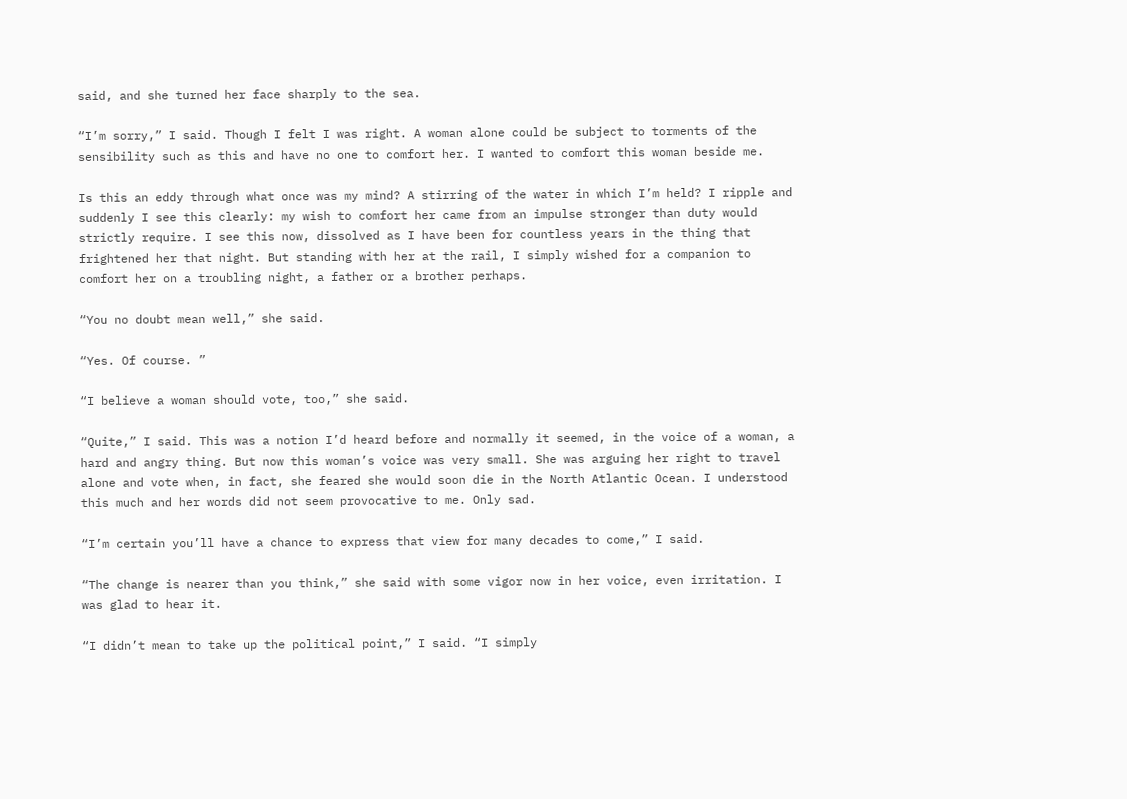said, and she turned her face sharply to the sea.

“I’m sorry,” I said. Though I felt I was right. A woman alone could be subject to torments of the sensibility such as this and have no one to comfort her. I wanted to comfort this woman beside me.

Is this an eddy through what once was my mind? A stirring of the water in which I’m held? I ripple and suddenly I see this clearly: my wish to comfort her came from an impulse stronger than duty would strictly require. I see this now, dissolved as I have been for countless years in the thing that frightened her that night. But standing with her at the rail, I simply wished for a companion to comfort her on a troubling night, a father or a brother perhaps.

“You no doubt mean well,” she said.

“Yes. Of course. ”

“I believe a woman should vote, too,” she said.

“Quite,” I said. This was a notion I’d heard before and normally it seemed, in the voice of a woman, a hard and angry thing. But now this woman’s voice was very small. She was arguing her right to travel alone and vote when, in fact, she feared she would soon die in the North Atlantic Ocean. I understood this much and her words did not seem provocative to me. Only sad.

“I’m certain you’ll have a chance to express that view for many decades to come,” I said.

“The change is nearer than you think,” she said with some vigor now in her voice, even irritation. I was glad to hear it.

“I didn’t mean to take up the political point,” I said. “I simply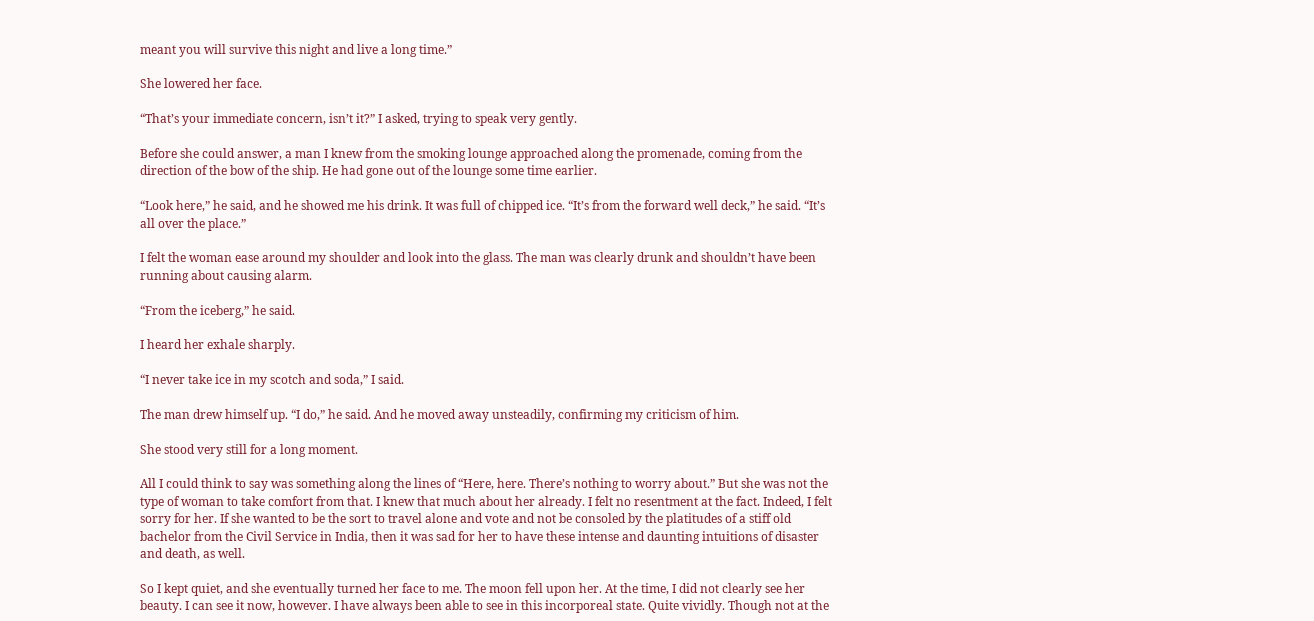meant you will survive this night and live a long time.”

She lowered her face.

“That’s your immediate concern, isn’t it?” I asked, trying to speak very gently.

Before she could answer, a man I knew from the smoking lounge approached along the promenade, coming from the direction of the bow of the ship. He had gone out of the lounge some time earlier.

“Look here,” he said, and he showed me his drink. It was full of chipped ice. “It’s from the forward well deck,” he said. “It’s all over the place.”

I felt the woman ease around my shoulder and look into the glass. The man was clearly drunk and shouldn’t have been running about causing alarm.

“From the iceberg,” he said.

I heard her exhale sharply.

“I never take ice in my scotch and soda,” I said.

The man drew himself up. “I do,” he said. And he moved away unsteadily, confirming my criticism of him.

She stood very still for a long moment.

All I could think to say was something along the lines of “Here, here. There’s nothing to worry about.” But she was not the type of woman to take comfort from that. I knew that much about her already. I felt no resentment at the fact. Indeed, I felt sorry for her. If she wanted to be the sort to travel alone and vote and not be consoled by the platitudes of a stiff old bachelor from the Civil Service in India, then it was sad for her to have these intense and daunting intuitions of disaster and death, as well.

So I kept quiet, and she eventually turned her face to me. The moon fell upon her. At the time, I did not clearly see her beauty. I can see it now, however. I have always been able to see in this incorporeal state. Quite vividly. Though not at the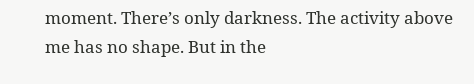moment. There’s only darkness. The activity above me has no shape. But in the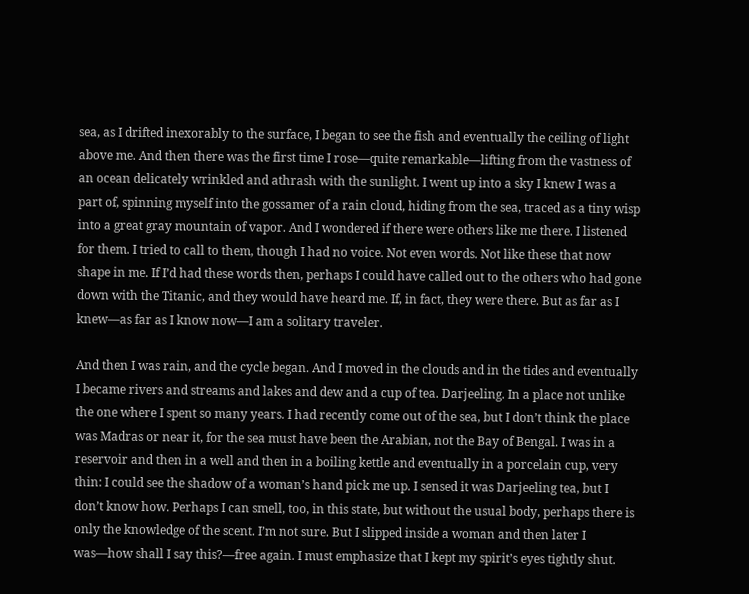sea, as I drifted inexorably to the surface, I began to see the fish and eventually the ceiling of light above me. And then there was the first time I rose—quite remarkable—lifting from the vastness of an ocean delicately wrinkled and athrash with the sunlight. I went up into a sky I knew I was a part of, spinning myself into the gossamer of a rain cloud, hiding from the sea, traced as a tiny wisp into a great gray mountain of vapor. And I wondered if there were others like me there. I listened for them. I tried to call to them, though I had no voice. Not even words. Not like these that now shape in me. If I’d had these words then, perhaps I could have called out to the others who had gone down with the Titanic, and they would have heard me. If, in fact, they were there. But as far as I knew—as far as I know now—I am a solitary traveler.

And then I was rain, and the cycle began. And I moved in the clouds and in the tides and eventually I became rivers and streams and lakes and dew and a cup of tea. Darjeeling. In a place not unlike the one where I spent so many years. I had recently come out of the sea, but I don’t think the place was Madras or near it, for the sea must have been the Arabian, not the Bay of Bengal. I was in a reservoir and then in a well and then in a boiling kettle and eventually in a porcelain cup, very thin: I could see the shadow of a woman’s hand pick me up. I sensed it was Darjeeling tea, but I don’t know how. Perhaps I can smell, too, in this state, but without the usual body, perhaps there is only the knowledge of the scent. I’m not sure. But I slipped inside a woman and then later I was—how shall I say this?—free again. I must emphasize that I kept my spirit’s eyes tightly shut.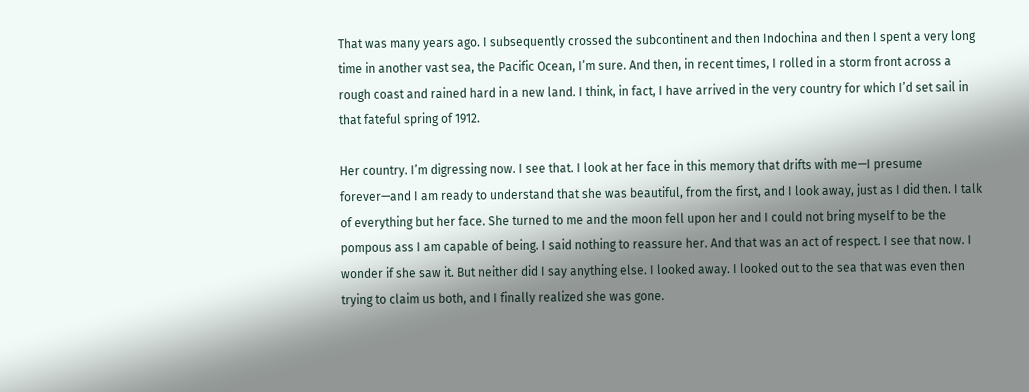That was many years ago. I subsequently crossed the subcontinent and then Indochina and then I spent a very long time in another vast sea, the Pacific Ocean, I’m sure. And then, in recent times, I rolled in a storm front across a rough coast and rained hard in a new land. I think, in fact, I have arrived in the very country for which I’d set sail in that fateful spring of 1912.

Her country. I’m digressing now. I see that. I look at her face in this memory that drifts with me—I presume forever—and I am ready to understand that she was beautiful, from the first, and I look away, just as I did then. I talk of everything but her face. She turned to me and the moon fell upon her and I could not bring myself to be the pompous ass I am capable of being. I said nothing to reassure her. And that was an act of respect. I see that now. I wonder if she saw it. But neither did I say anything else. I looked away. I looked out to the sea that was even then trying to claim us both, and I finally realized she was gone.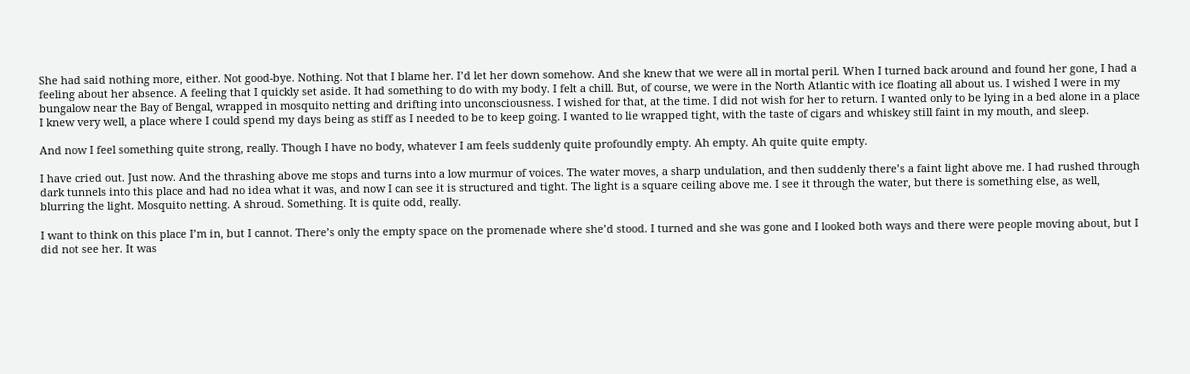She had said nothing more, either. Not good-bye. Nothing. Not that I blame her. I’d let her down somehow. And she knew that we were all in mortal peril. When I turned back around and found her gone, I had a feeling about her absence. A feeling that I quickly set aside. It had something to do with my body. I felt a chill. But, of course, we were in the North Atlantic with ice floating all about us. I wished I were in my bungalow near the Bay of Bengal, wrapped in mosquito netting and drifting into unconsciousness. I wished for that, at the time. I did not wish for her to return. I wanted only to be lying in a bed alone in a place I knew very well, a place where I could spend my days being as stiff as I needed to be to keep going. I wanted to lie wrapped tight, with the taste of cigars and whiskey still faint in my mouth, and sleep.

And now I feel something quite strong, really. Though I have no body, whatever I am feels suddenly quite profoundly empty. Ah empty. Ah quite quite empty.

I have cried out. Just now. And the thrashing above me stops and turns into a low murmur of voices. The water moves, a sharp undulation, and then suddenly there’s a faint light above me. I had rushed through dark tunnels into this place and had no idea what it was, and now I can see it is structured and tight. The light is a square ceiling above me. I see it through the water, but there is something else, as well, blurring the light. Mosquito netting. A shroud. Something. It is quite odd, really.

I want to think on this place I’m in, but I cannot. There’s only the empty space on the promenade where she’d stood. I turned and she was gone and I looked both ways and there were people moving about, but I did not see her. It was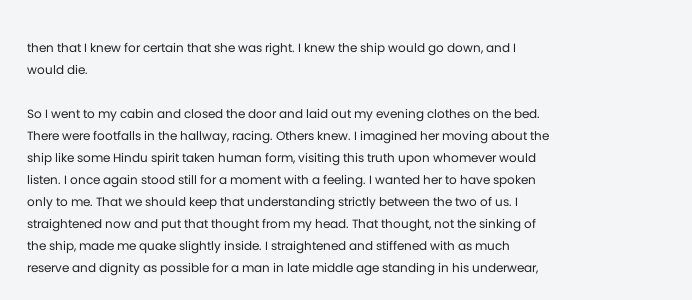then that I knew for certain that she was right. I knew the ship would go down, and I would die.

So I went to my cabin and closed the door and laid out my evening clothes on the bed. There were footfalls in the hallway, racing. Others knew. I imagined her moving about the ship like some Hindu spirit taken human form, visiting this truth upon whomever would listen. I once again stood still for a moment with a feeling. I wanted her to have spoken only to me. That we should keep that understanding strictly between the two of us. I straightened now and put that thought from my head. That thought, not the sinking of the ship, made me quake slightly inside. I straightened and stiffened with as much reserve and dignity as possible for a man in late middle age standing in his underwear,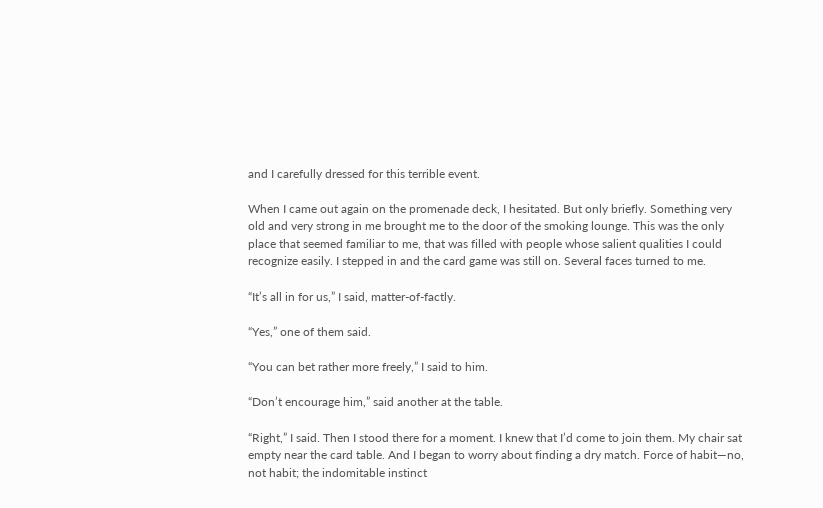and I carefully dressed for this terrible event.

When I came out again on the promenade deck, I hesitated. But only briefly. Something very old and very strong in me brought me to the door of the smoking lounge. This was the only place that seemed familiar to me, that was filled with people whose salient qualities I could recognize easily. I stepped in and the card game was still on. Several faces turned to me.

“It’s all in for us,” I said, matter-of-factly.

“Yes,” one of them said.

“You can bet rather more freely,” I said to him.

“Don’t encourage him,” said another at the table.

“Right,” I said. Then I stood there for a moment. I knew that I’d come to join them. My chair sat empty near the card table. And I began to worry about finding a dry match. Force of habit—no, not habit; the indomitable instinct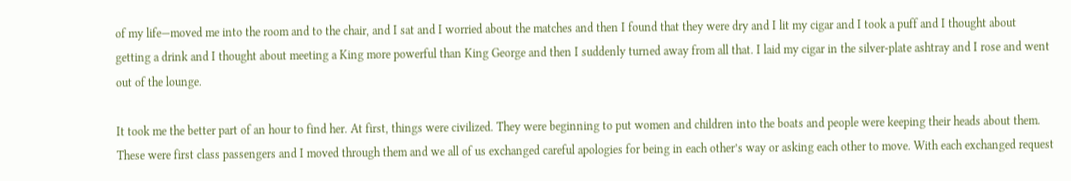of my life—moved me into the room and to the chair, and I sat and I worried about the matches and then I found that they were dry and I lit my cigar and I took a puff and I thought about getting a drink and I thought about meeting a King more powerful than King George and then I suddenly turned away from all that. I laid my cigar in the silver-plate ashtray and I rose and went out of the lounge.

It took me the better part of an hour to find her. At first, things were civilized. They were beginning to put women and children into the boats and people were keeping their heads about them. These were first class passengers and I moved through them and we all of us exchanged careful apologies for being in each other’s way or asking each other to move. With each exchanged request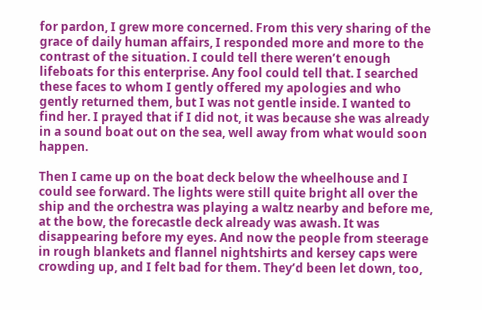for pardon, I grew more concerned. From this very sharing of the grace of daily human affairs, I responded more and more to the contrast of the situation. I could tell there weren’t enough lifeboats for this enterprise. Any fool could tell that. I searched these faces to whom I gently offered my apologies and who gently returned them, but I was not gentle inside. I wanted to find her. I prayed that if I did not, it was because she was already in a sound boat out on the sea, well away from what would soon happen.

Then I came up on the boat deck below the wheelhouse and I could see forward. The lights were still quite bright all over the ship and the orchestra was playing a waltz nearby and before me, at the bow, the forecastle deck already was awash. It was disappearing before my eyes. And now the people from steerage in rough blankets and flannel nightshirts and kersey caps were crowding up, and I felt bad for them. They’d been let down, too,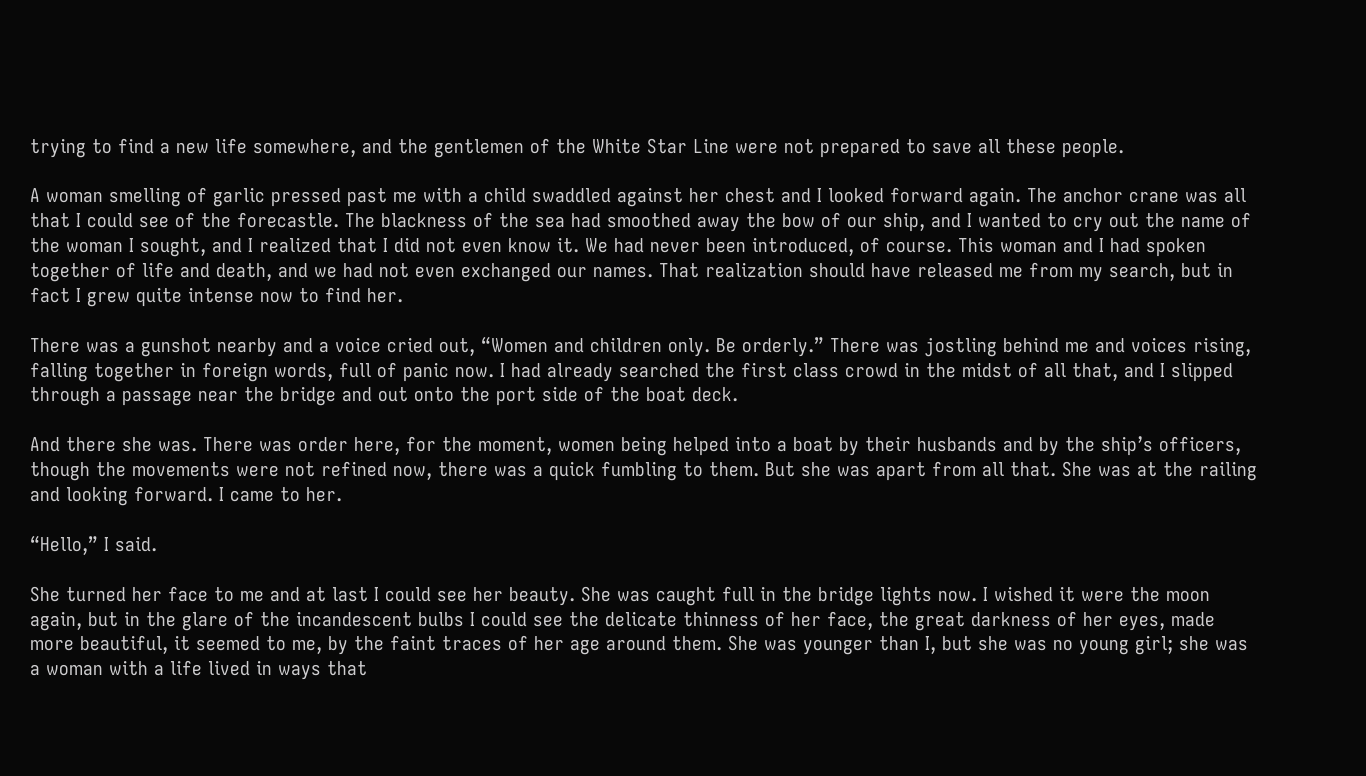trying to find a new life somewhere, and the gentlemen of the White Star Line were not prepared to save all these people.

A woman smelling of garlic pressed past me with a child swaddled against her chest and I looked forward again. The anchor crane was all that I could see of the forecastle. The blackness of the sea had smoothed away the bow of our ship, and I wanted to cry out the name of the woman I sought, and I realized that I did not even know it. We had never been introduced, of course. This woman and I had spoken together of life and death, and we had not even exchanged our names. That realization should have released me from my search, but in fact I grew quite intense now to find her.

There was a gunshot nearby and a voice cried out, “Women and children only. Be orderly.” There was jostling behind me and voices rising, falling together in foreign words, full of panic now. I had already searched the first class crowd in the midst of all that, and I slipped through a passage near the bridge and out onto the port side of the boat deck.

And there she was. There was order here, for the moment, women being helped into a boat by their husbands and by the ship’s officers, though the movements were not refined now, there was a quick fumbling to them. But she was apart from all that. She was at the railing and looking forward. I came to her.

“Hello,” I said.

She turned her face to me and at last I could see her beauty. She was caught full in the bridge lights now. I wished it were the moon again, but in the glare of the incandescent bulbs I could see the delicate thinness of her face, the great darkness of her eyes, made more beautiful, it seemed to me, by the faint traces of her age around them. She was younger than I, but she was no young girl; she was a woman with a life lived in ways that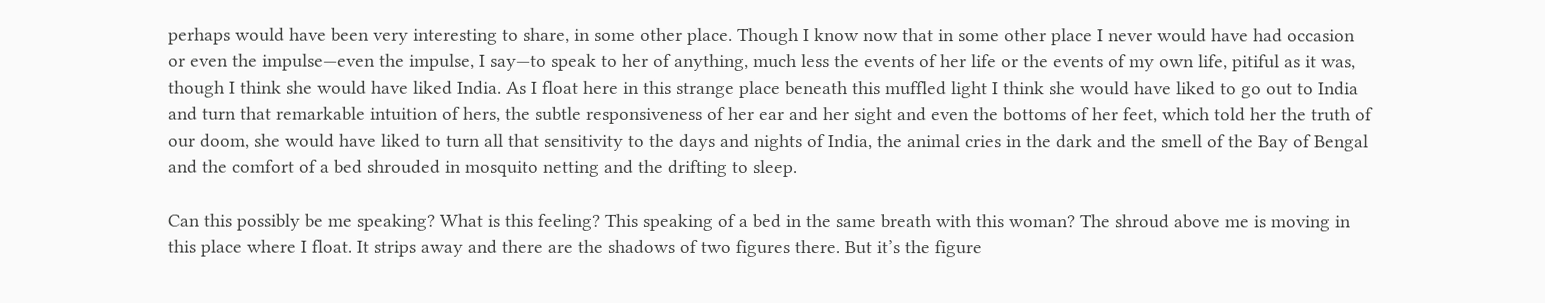perhaps would have been very interesting to share, in some other place. Though I know now that in some other place I never would have had occasion or even the impulse—even the impulse, I say—to speak to her of anything, much less the events of her life or the events of my own life, pitiful as it was, though I think she would have liked India. As I float here in this strange place beneath this muffled light I think she would have liked to go out to India and turn that remarkable intuition of hers, the subtle responsiveness of her ear and her sight and even the bottoms of her feet, which told her the truth of our doom, she would have liked to turn all that sensitivity to the days and nights of India, the animal cries in the dark and the smell of the Bay of Bengal and the comfort of a bed shrouded in mosquito netting and the drifting to sleep.

Can this possibly be me speaking? What is this feeling? This speaking of a bed in the same breath with this woman? The shroud above me is moving in this place where I float. It strips away and there are the shadows of two figures there. But it’s the figure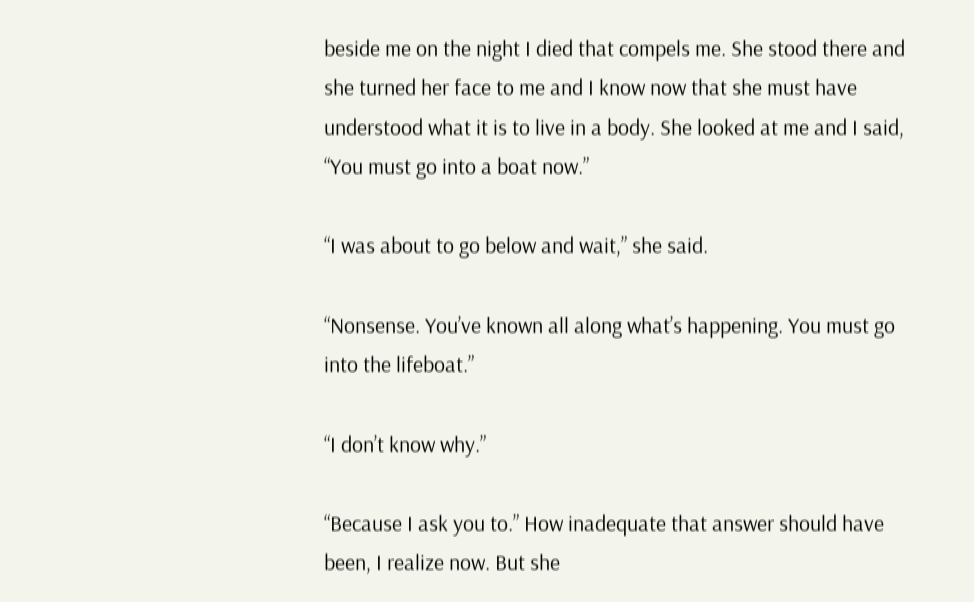beside me on the night I died that compels me. She stood there and she turned her face to me and I know now that she must have understood what it is to live in a body. She looked at me and I said, “You must go into a boat now.”

“I was about to go below and wait,” she said.

“Nonsense. You’ve known all along what’s happening. You must go into the lifeboat.”

“I don’t know why.”

“Because I ask you to.” How inadequate that answer should have been, I realize now. But she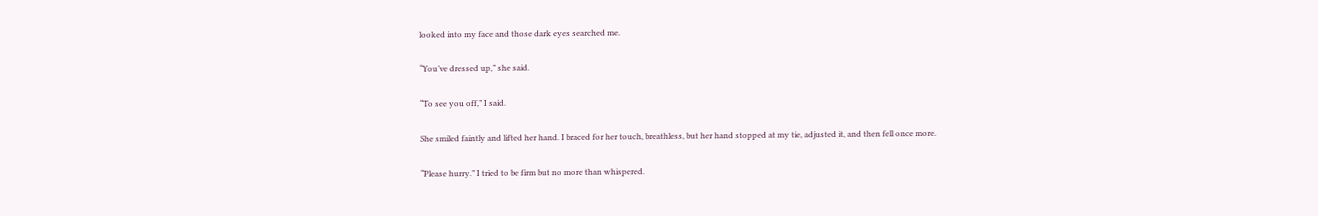looked into my face and those dark eyes searched me.

“You’ve dressed up,” she said.

“To see you off,” I said.

She smiled faintly and lifted her hand. I braced for her touch, breathless, but her hand stopped at my tie, adjusted it, and then fell once more.

“Please hurry.” I tried to be firm but no more than whispered.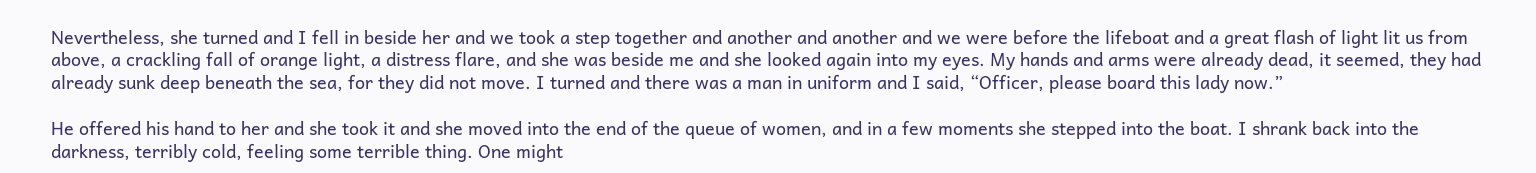Nevertheless, she turned and I fell in beside her and we took a step together and another and another and we were before the lifeboat and a great flash of light lit us from above, a crackling fall of orange light, a distress flare, and she was beside me and she looked again into my eyes. My hands and arms were already dead, it seemed, they had already sunk deep beneath the sea, for they did not move. I turned and there was a man in uniform and I said, “Officer, please board this lady now.”

He offered his hand to her and she took it and she moved into the end of the queue of women, and in a few moments she stepped into the boat. I shrank back into the darkness, terribly cold, feeling some terrible thing. One might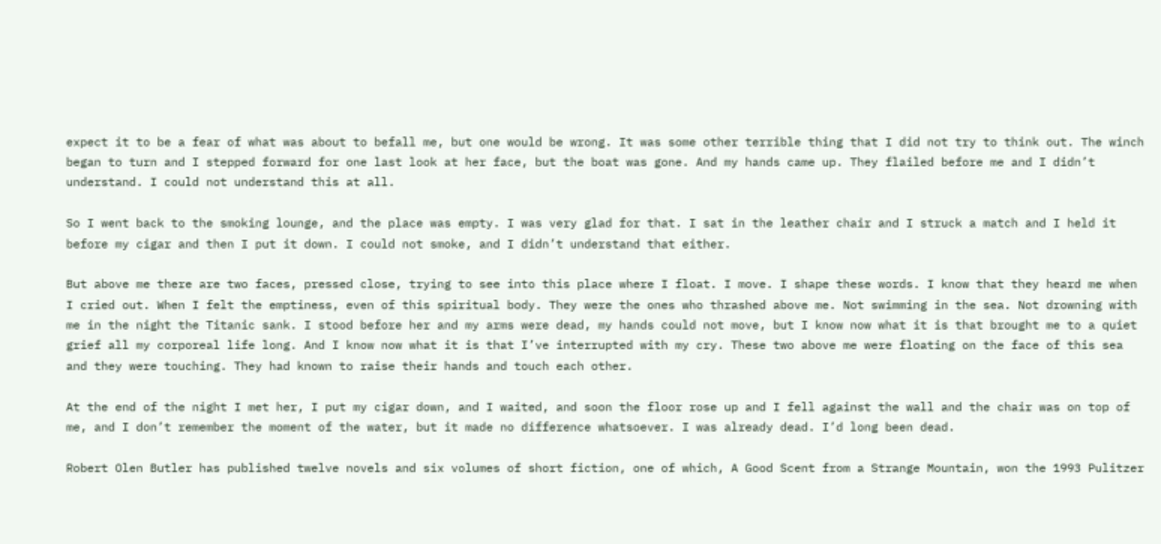expect it to be a fear of what was about to befall me, but one would be wrong. It was some other terrible thing that I did not try to think out. The winch began to turn and I stepped forward for one last look at her face, but the boat was gone. And my hands came up. They flailed before me and I didn’t understand. I could not understand this at all.

So I went back to the smoking lounge, and the place was empty. I was very glad for that. I sat in the leather chair and I struck a match and I held it before my cigar and then I put it down. I could not smoke, and I didn’t understand that either.

But above me there are two faces, pressed close, trying to see into this place where I float. I move. I shape these words. I know that they heard me when I cried out. When I felt the emptiness, even of this spiritual body. They were the ones who thrashed above me. Not swimming in the sea. Not drowning with me in the night the Titanic sank. I stood before her and my arms were dead, my hands could not move, but I know now what it is that brought me to a quiet grief all my corporeal life long. And I know now what it is that I’ve interrupted with my cry. These two above me were floating on the face of this sea and they were touching. They had known to raise their hands and touch each other.

At the end of the night I met her, I put my cigar down, and I waited, and soon the floor rose up and I fell against the wall and the chair was on top of me, and I don’t remember the moment of the water, but it made no difference whatsoever. I was already dead. I’d long been dead.

Robert Olen Butler has published twelve novels and six volumes of short fiction, one of which, A Good Scent from a Strange Mountain, won the 1993 Pulitzer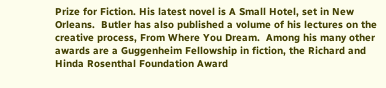Prize for Fiction. His latest novel is A Small Hotel, set in New Orleans.  Butler has also published a volume of his lectures on the creative process, From Where You Dream.  Among his many other awards are a Guggenheim Fellowship in fiction, the Richard and Hinda Rosenthal Foundation Award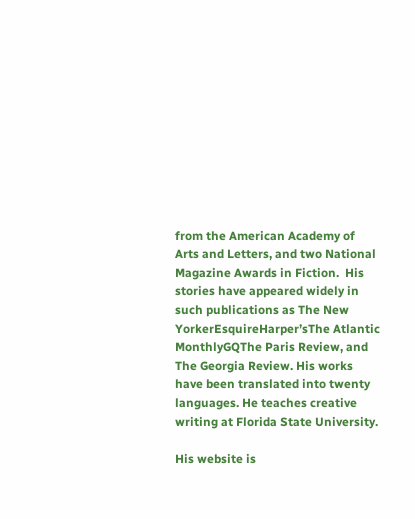from the American Academy of Arts and Letters, and two National Magazine Awards in Fiction.  His stories have appeared widely in such publications as The New YorkerEsquireHarper’sThe Atlantic MonthlyGQThe Paris Review, and The Georgia Review. His works have been translated into twenty languages. He teaches creative writing at Florida State University.

His website is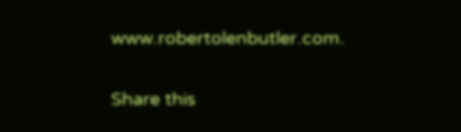www.robertolenbutler.com.

Share this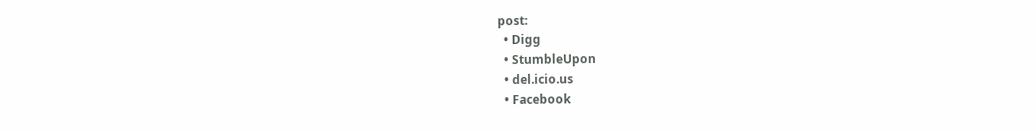post:
  • Digg
  • StumbleUpon
  • del.icio.us
  • Facebook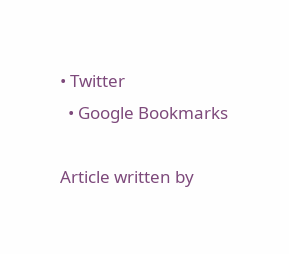• Twitter
  • Google Bookmarks

Article written by